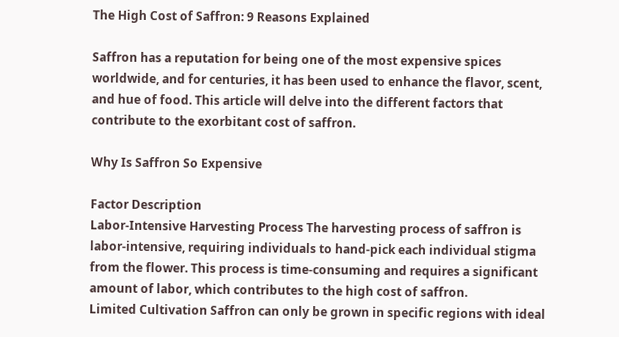The High Cost of Saffron: 9 Reasons Explained

Saffron has a reputation for being one of the most expensive spices worldwide, and for centuries, it has been used to enhance the flavor, scent, and hue of food. This article will delve into the different factors that contribute to the exorbitant cost of saffron.

Why Is Saffron So Expensive

Factor Description
Labor-Intensive Harvesting Process The harvesting process of saffron is labor-intensive, requiring individuals to hand-pick each individual stigma from the flower. This process is time-consuming and requires a significant amount of labor, which contributes to the high cost of saffron.
Limited Cultivation Saffron can only be grown in specific regions with ideal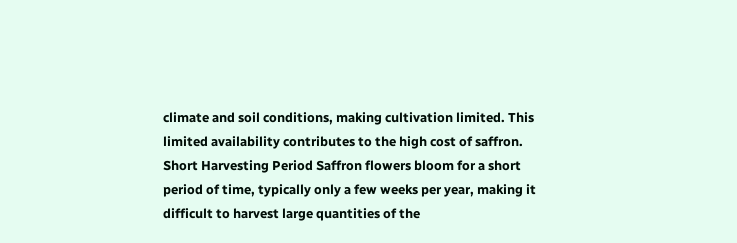climate and soil conditions, making cultivation limited. This limited availability contributes to the high cost of saffron.
Short Harvesting Period Saffron flowers bloom for a short period of time, typically only a few weeks per year, making it difficult to harvest large quantities of the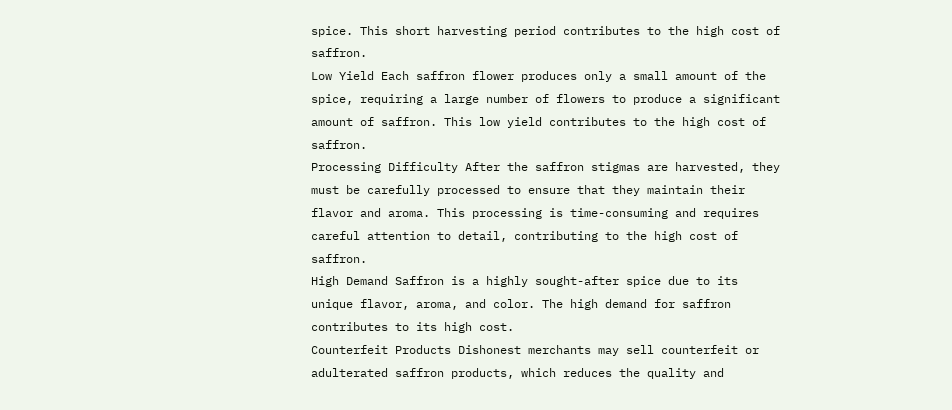spice. This short harvesting period contributes to the high cost of saffron.
Low Yield Each saffron flower produces only a small amount of the spice, requiring a large number of flowers to produce a significant amount of saffron. This low yield contributes to the high cost of saffron.
Processing Difficulty After the saffron stigmas are harvested, they must be carefully processed to ensure that they maintain their flavor and aroma. This processing is time-consuming and requires careful attention to detail, contributing to the high cost of saffron.
High Demand Saffron is a highly sought-after spice due to its unique flavor, aroma, and color. The high demand for saffron contributes to its high cost.
Counterfeit Products Dishonest merchants may sell counterfeit or adulterated saffron products, which reduces the quality and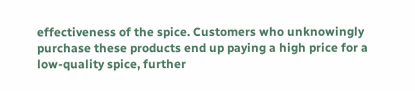effectiveness of the spice. Customers who unknowingly purchase these products end up paying a high price for a low-quality spice, further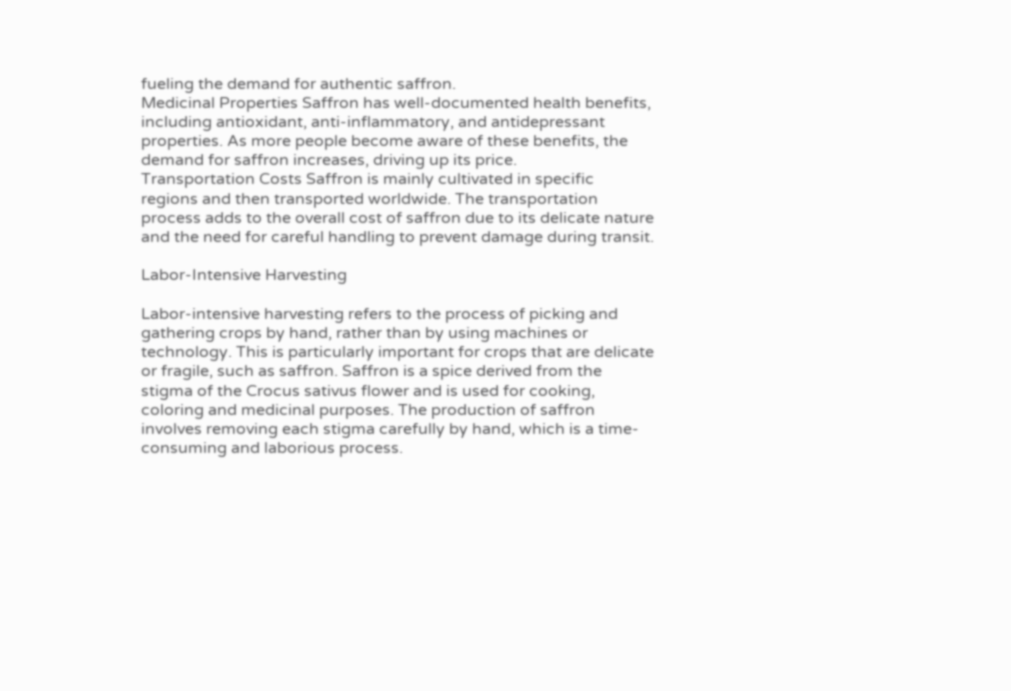fueling the demand for authentic saffron.
Medicinal Properties Saffron has well-documented health benefits, including antioxidant, anti-inflammatory, and antidepressant properties. As more people become aware of these benefits, the demand for saffron increases, driving up its price.
Transportation Costs Saffron is mainly cultivated in specific regions and then transported worldwide. The transportation process adds to the overall cost of saffron due to its delicate nature and the need for careful handling to prevent damage during transit.

Labor-Intensive Harvesting

Labor-intensive harvesting refers to the process of picking and gathering crops by hand, rather than by using machines or technology. This is particularly important for crops that are delicate or fragile, such as saffron. Saffron is a spice derived from the stigma of the Crocus sativus flower and is used for cooking, coloring and medicinal purposes. The production of saffron involves removing each stigma carefully by hand, which is a time-consuming and laborious process.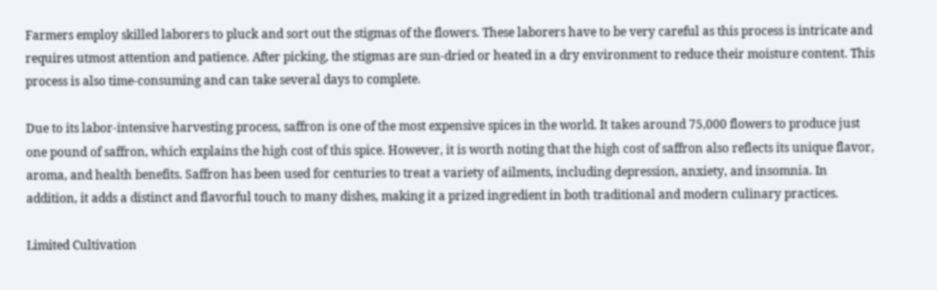Farmers employ skilled laborers to pluck and sort out the stigmas of the flowers. These laborers have to be very careful as this process is intricate and requires utmost attention and patience. After picking, the stigmas are sun-dried or heated in a dry environment to reduce their moisture content. This process is also time-consuming and can take several days to complete.

Due to its labor-intensive harvesting process, saffron is one of the most expensive spices in the world. It takes around 75,000 flowers to produce just one pound of saffron, which explains the high cost of this spice. However, it is worth noting that the high cost of saffron also reflects its unique flavor, aroma, and health benefits. Saffron has been used for centuries to treat a variety of ailments, including depression, anxiety, and insomnia. In addition, it adds a distinct and flavorful touch to many dishes, making it a prized ingredient in both traditional and modern culinary practices.

Limited Cultivation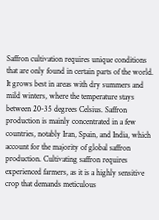Saffron cultivation requires unique conditions that are only found in certain parts of the world. It grows best in areas with dry summers and mild winters, where the temperature stays between 20-35 degrees Celsius. Saffron production is mainly concentrated in a few countries, notably Iran, Spain, and India, which account for the majority of global saffron production. Cultivating saffron requires experienced farmers, as it is a highly sensitive crop that demands meticulous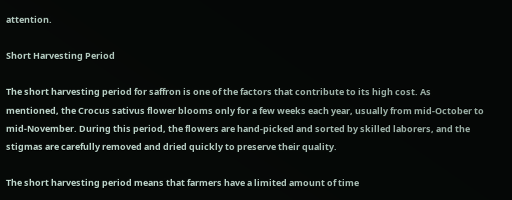attention.

Short Harvesting Period

The short harvesting period for saffron is one of the factors that contribute to its high cost. As mentioned, the Crocus sativus flower blooms only for a few weeks each year, usually from mid-October to mid-November. During this period, the flowers are hand-picked and sorted by skilled laborers, and the stigmas are carefully removed and dried quickly to preserve their quality.

The short harvesting period means that farmers have a limited amount of time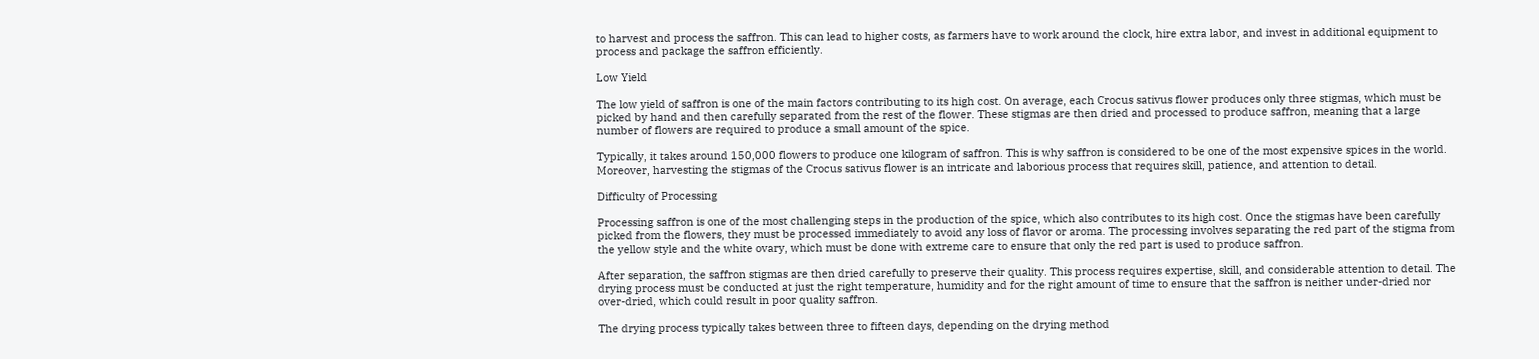to harvest and process the saffron. This can lead to higher costs, as farmers have to work around the clock, hire extra labor, and invest in additional equipment to process and package the saffron efficiently.

Low Yield

The low yield of saffron is one of the main factors contributing to its high cost. On average, each Crocus sativus flower produces only three stigmas, which must be picked by hand and then carefully separated from the rest of the flower. These stigmas are then dried and processed to produce saffron, meaning that a large number of flowers are required to produce a small amount of the spice.

Typically, it takes around 150,000 flowers to produce one kilogram of saffron. This is why saffron is considered to be one of the most expensive spices in the world. Moreover, harvesting the stigmas of the Crocus sativus flower is an intricate and laborious process that requires skill, patience, and attention to detail.

Difficulty of Processing

Processing saffron is one of the most challenging steps in the production of the spice, which also contributes to its high cost. Once the stigmas have been carefully picked from the flowers, they must be processed immediately to avoid any loss of flavor or aroma. The processing involves separating the red part of the stigma from the yellow style and the white ovary, which must be done with extreme care to ensure that only the red part is used to produce saffron.

After separation, the saffron stigmas are then dried carefully to preserve their quality. This process requires expertise, skill, and considerable attention to detail. The drying process must be conducted at just the right temperature, humidity and for the right amount of time to ensure that the saffron is neither under-dried nor over-dried, which could result in poor quality saffron.

The drying process typically takes between three to fifteen days, depending on the drying method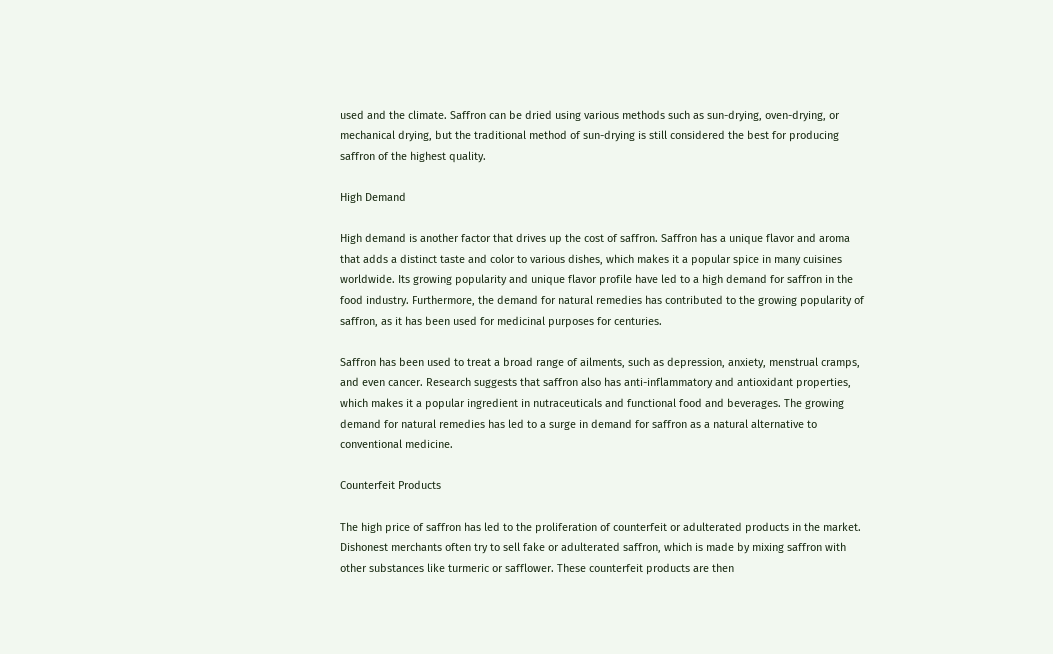used and the climate. Saffron can be dried using various methods such as sun-drying, oven-drying, or mechanical drying, but the traditional method of sun-drying is still considered the best for producing saffron of the highest quality.

High Demand

High demand is another factor that drives up the cost of saffron. Saffron has a unique flavor and aroma that adds a distinct taste and color to various dishes, which makes it a popular spice in many cuisines worldwide. Its growing popularity and unique flavor profile have led to a high demand for saffron in the food industry. Furthermore, the demand for natural remedies has contributed to the growing popularity of saffron, as it has been used for medicinal purposes for centuries.

Saffron has been used to treat a broad range of ailments, such as depression, anxiety, menstrual cramps, and even cancer. Research suggests that saffron also has anti-inflammatory and antioxidant properties, which makes it a popular ingredient in nutraceuticals and functional food and beverages. The growing demand for natural remedies has led to a surge in demand for saffron as a natural alternative to conventional medicine.

Counterfeit Products

The high price of saffron has led to the proliferation of counterfeit or adulterated products in the market. Dishonest merchants often try to sell fake or adulterated saffron, which is made by mixing saffron with other substances like turmeric or safflower. These counterfeit products are then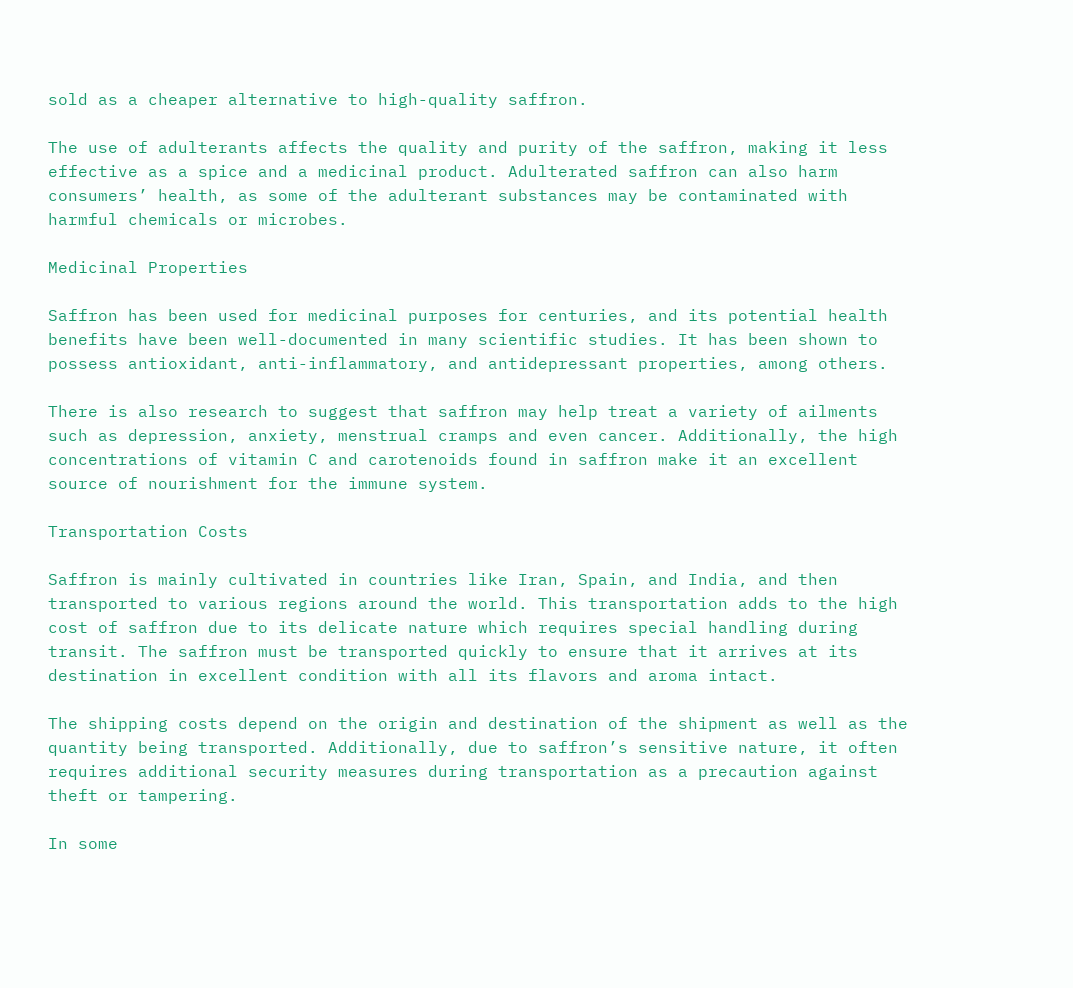sold as a cheaper alternative to high-quality saffron.

The use of adulterants affects the quality and purity of the saffron, making it less effective as a spice and a medicinal product. Adulterated saffron can also harm consumers’ health, as some of the adulterant substances may be contaminated with harmful chemicals or microbes.

Medicinal Properties

Saffron has been used for medicinal purposes for centuries, and its potential health benefits have been well-documented in many scientific studies. It has been shown to possess antioxidant, anti-inflammatory, and antidepressant properties, among others.

There is also research to suggest that saffron may help treat a variety of ailments such as depression, anxiety, menstrual cramps and even cancer. Additionally, the high concentrations of vitamin C and carotenoids found in saffron make it an excellent source of nourishment for the immune system.

Transportation Costs

Saffron is mainly cultivated in countries like Iran, Spain, and India, and then transported to various regions around the world. This transportation adds to the high cost of saffron due to its delicate nature which requires special handling during transit. The saffron must be transported quickly to ensure that it arrives at its destination in excellent condition with all its flavors and aroma intact.

The shipping costs depend on the origin and destination of the shipment as well as the quantity being transported. Additionally, due to saffron’s sensitive nature, it often requires additional security measures during transportation as a precaution against theft or tampering.

In some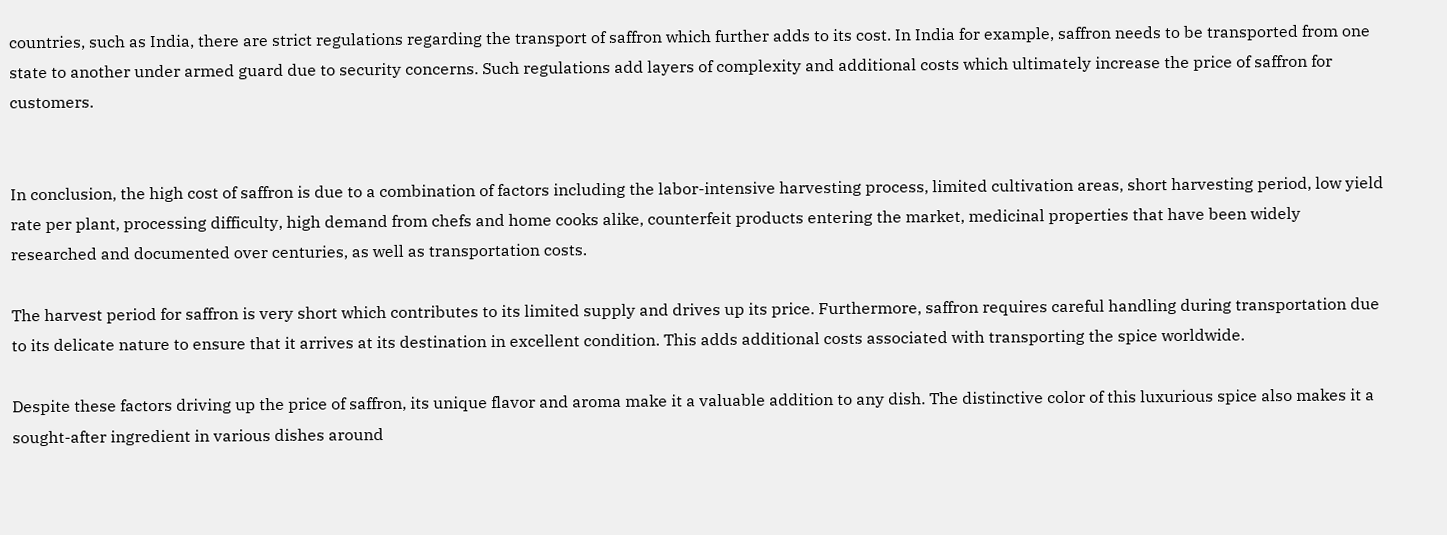countries, such as India, there are strict regulations regarding the transport of saffron which further adds to its cost. In India for example, saffron needs to be transported from one state to another under armed guard due to security concerns. Such regulations add layers of complexity and additional costs which ultimately increase the price of saffron for customers.


In conclusion, the high cost of saffron is due to a combination of factors including the labor-intensive harvesting process, limited cultivation areas, short harvesting period, low yield rate per plant, processing difficulty, high demand from chefs and home cooks alike, counterfeit products entering the market, medicinal properties that have been widely researched and documented over centuries, as well as transportation costs.

The harvest period for saffron is very short which contributes to its limited supply and drives up its price. Furthermore, saffron requires careful handling during transportation due to its delicate nature to ensure that it arrives at its destination in excellent condition. This adds additional costs associated with transporting the spice worldwide.

Despite these factors driving up the price of saffron, its unique flavor and aroma make it a valuable addition to any dish. The distinctive color of this luxurious spice also makes it a sought-after ingredient in various dishes around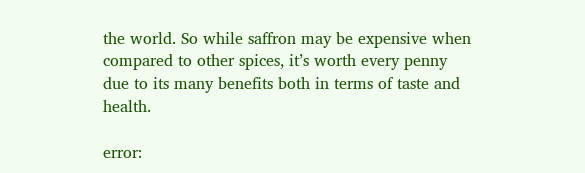the world. So while saffron may be expensive when compared to other spices, it’s worth every penny due to its many benefits both in terms of taste and health.

error: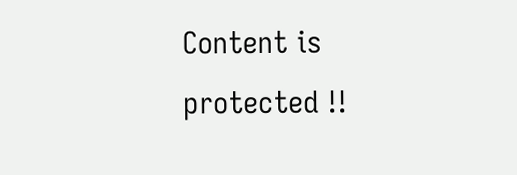Content is protected !!